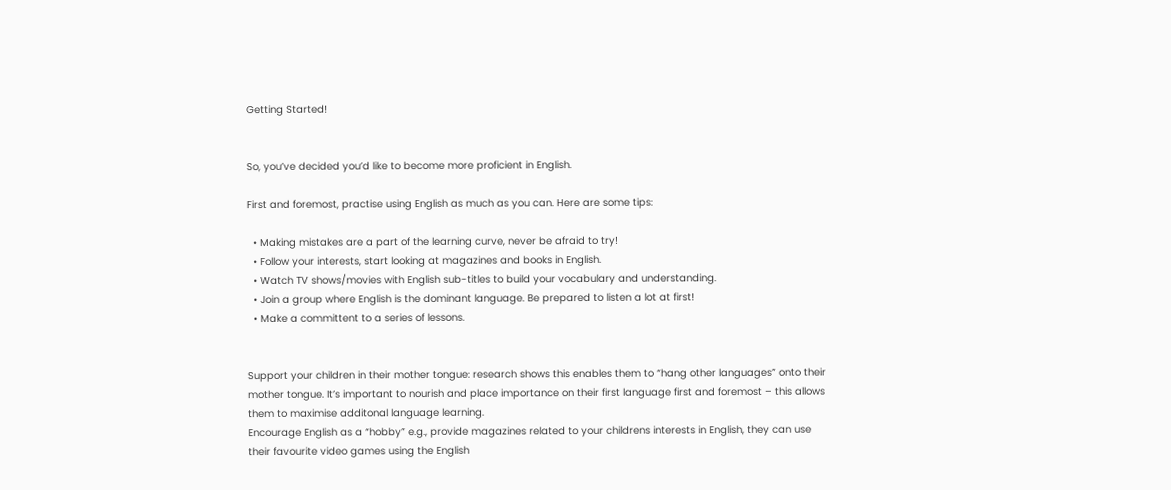Getting Started!


So, you’ve decided you’d like to become more proficient in English.

First and foremost, practise using English as much as you can. Here are some tips:

  • Making mistakes are a part of the learning curve, never be afraid to try!
  • Follow your interests, start looking at magazines and books in English.
  • Watch TV shows/movies with English sub-titles to build your vocabulary and understanding.
  • Join a group where English is the dominant language. Be prepared to listen a lot at first!
  • Make a committent to a series of lessons.


Support your children in their mother tongue: research shows this enables them to “hang other languages” onto their mother tongue. It’s important to nourish and place importance on their first language first and foremost – this allows them to maximise additonal language learning.
Encourage English as a “hobby” e.g., provide magazines related to your childrens interests in English, they can use their favourite video games using the English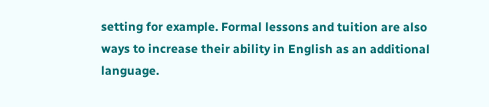setting for example. Formal lessons and tuition are also ways to increase their ability in English as an additional language.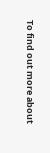To find out more about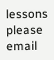lessons please email